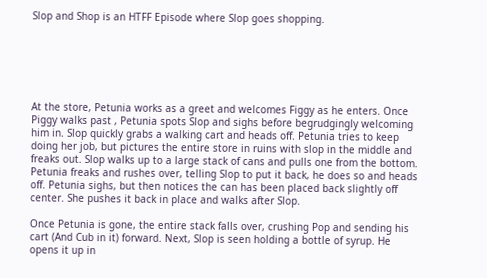Slop and Shop is an HTFF Episode where Slop goes shopping.






At the store, Petunia works as a greet and welcomes Figgy as he enters. Once Piggy walks past , Petunia spots Slop and sighs before begrudgingly welcoming him in. Slop quickly grabs a walking cart and heads off. Petunia tries to keep doing her job, but pictures the entire store in ruins with slop in the middle and freaks out. Slop walks up to a large stack of cans and pulls one from the bottom. Petunia freaks and rushes over, telling Slop to put it back, he does so and heads off. Petunia sighs, but then notices the can has been placed back slightly off center. She pushes it back in place and walks after Slop.

Once Petunia is gone, the entire stack falls over, crushing Pop and sending his cart (And Cub in it) forward. Next, Slop is seen holding a bottle of syrup. He opens it up in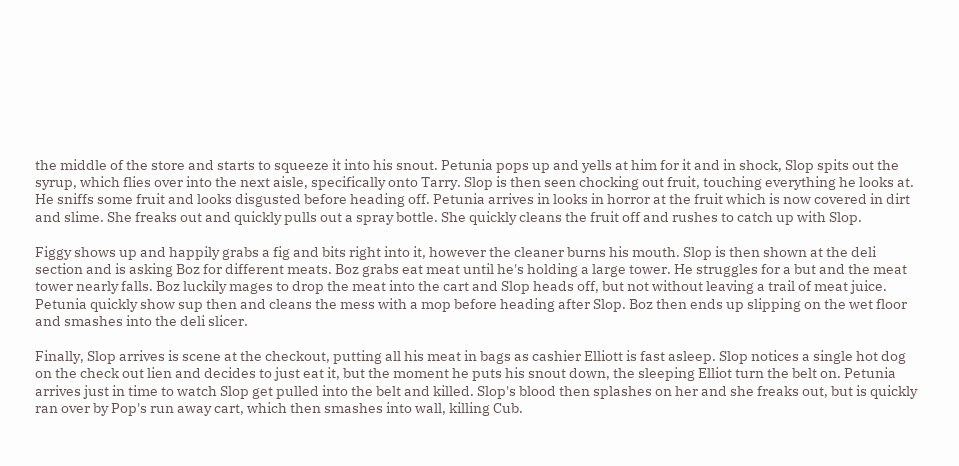the middle of the store and starts to squeeze it into his snout. Petunia pops up and yells at him for it and in shock, Slop spits out the syrup, which flies over into the next aisle, specifically onto Tarry. Slop is then seen chocking out fruit, touching everything he looks at. He sniffs some fruit and looks disgusted before heading off. Petunia arrives in looks in horror at the fruit which is now covered in dirt and slime. She freaks out and quickly pulls out a spray bottle. She quickly cleans the fruit off and rushes to catch up with Slop.

Figgy shows up and happily grabs a fig and bits right into it, however the cleaner burns his mouth. Slop is then shown at the deli section and is asking Boz for different meats. Boz grabs eat meat until he's holding a large tower. He struggles for a but and the meat tower nearly falls. Boz luckily mages to drop the meat into the cart and Slop heads off, but not without leaving a trail of meat juice. Petunia quickly show sup then and cleans the mess with a mop before heading after Slop. Boz then ends up slipping on the wet floor and smashes into the deli slicer.

Finally, Slop arrives is scene at the checkout, putting all his meat in bags as cashier Elliott is fast asleep. Slop notices a single hot dog on the check out lien and decides to just eat it, but the moment he puts his snout down, the sleeping Elliot turn the belt on. Petunia arrives just in time to watch Slop get pulled into the belt and killed. Slop's blood then splashes on her and she freaks out, but is quickly ran over by Pop's run away cart, which then smashes into wall, killing Cub.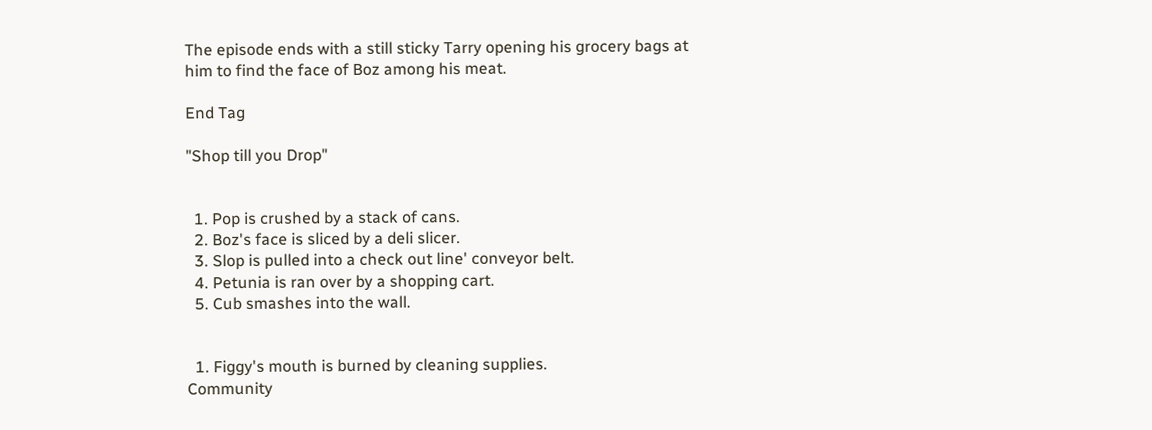The episode ends with a still sticky Tarry opening his grocery bags at him to find the face of Boz among his meat.

End Tag

"Shop till you Drop"


  1. Pop is crushed by a stack of cans.
  2. Boz's face is sliced by a deli slicer.
  3. Slop is pulled into a check out line' conveyor belt.
  4. Petunia is ran over by a shopping cart.
  5. Cub smashes into the wall.


  1. Figgy's mouth is burned by cleaning supplies.
Community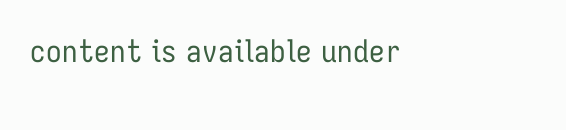content is available under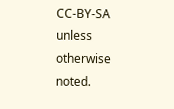CC-BY-SA unless otherwise noted.